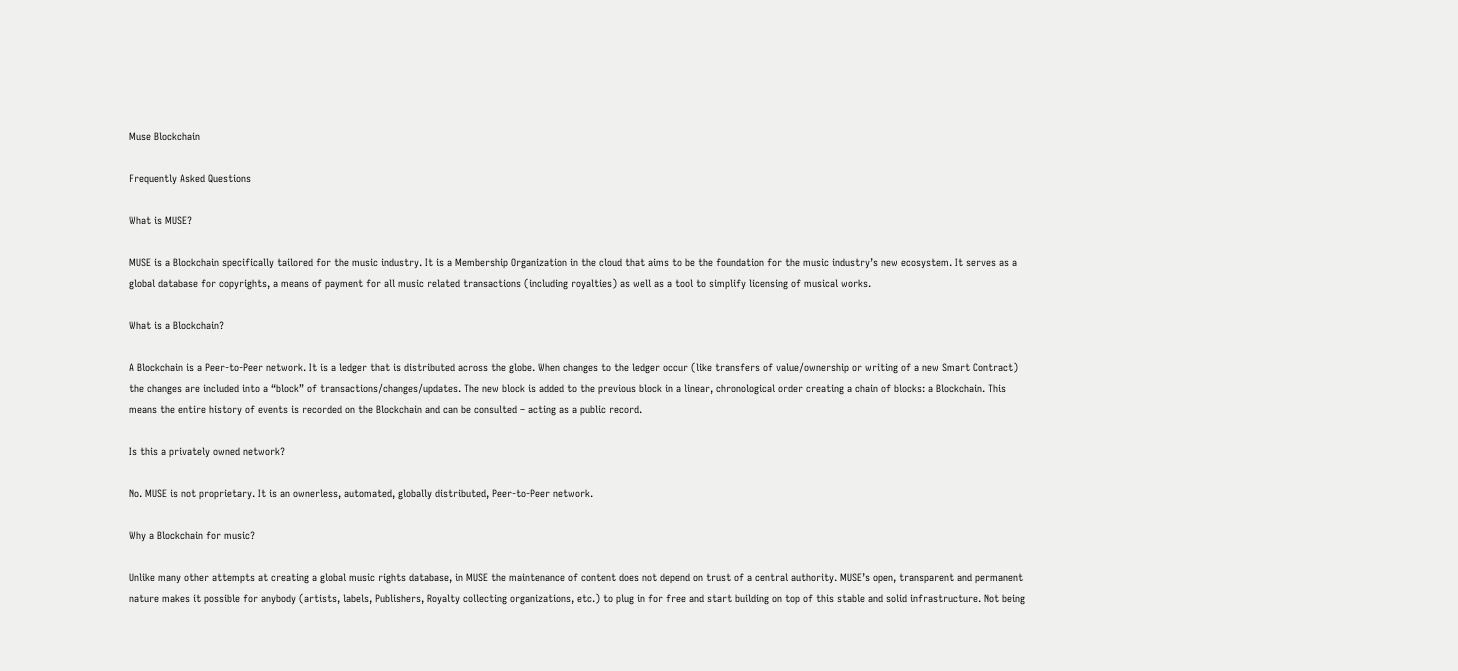Muse Blockchain

Frequently Asked Questions

What is MUSE?

MUSE is a Blockchain specifically tailored for the music industry. It is a Membership Organization in the cloud that aims to be the foundation for the music industry’s new ecosystem. It serves as a global database for copyrights, a means of payment for all music related transactions (including royalties) as well as a tool to simplify licensing of musical works.

What is a Blockchain?

A Blockchain is a Peer-to-Peer network. It is a ledger that is distributed across the globe. When changes to the ledger occur (like transfers of value/ownership or writing of a new Smart Contract) the changes are included into a “block” of transactions/changes/updates. The new block is added to the previous block in a linear, chronological order creating a chain of blocks: a Blockchain. This means the entire history of events is recorded on the Blockchain and can be consulted – acting as a public record.

Is this a privately owned network?

No. MUSE is not proprietary. It is an ownerless, automated, globally distributed, Peer-to-Peer network.

Why a Blockchain for music?

Unlike many other attempts at creating a global music rights database, in MUSE the maintenance of content does not depend on trust of a central authority. MUSE’s open, transparent and permanent nature makes it possible for anybody (artists, labels, Publishers, Royalty collecting organizations, etc.) to plug in for free and start building on top of this stable and solid infrastructure. Not being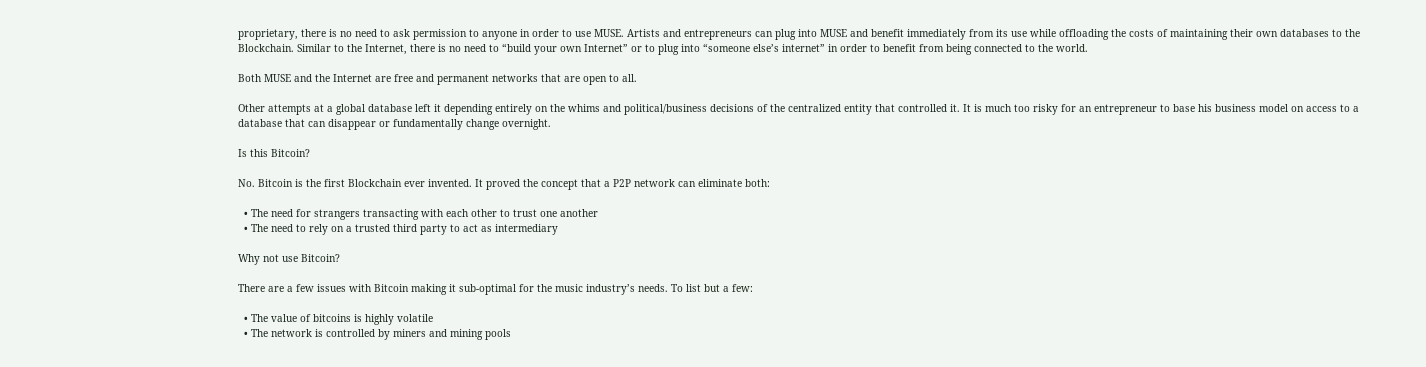proprietary, there is no need to ask permission to anyone in order to use MUSE. Artists and entrepreneurs can plug into MUSE and benefit immediately from its use while offloading the costs of maintaining their own databases to the Blockchain. Similar to the Internet, there is no need to “build your own Internet” or to plug into “someone else’s internet” in order to benefit from being connected to the world.

Both MUSE and the Internet are free and permanent networks that are open to all.

Other attempts at a global database left it depending entirely on the whims and political/business decisions of the centralized entity that controlled it. It is much too risky for an entrepreneur to base his business model on access to a database that can disappear or fundamentally change overnight.

Is this Bitcoin?

No. Bitcoin is the first Blockchain ever invented. It proved the concept that a P2P network can eliminate both:

  • The need for strangers transacting with each other to trust one another
  • The need to rely on a trusted third party to act as intermediary

Why not use Bitcoin?

There are a few issues with Bitcoin making it sub-optimal for the music industry’s needs. To list but a few:

  • The value of bitcoins is highly volatile
  • The network is controlled by miners and mining pools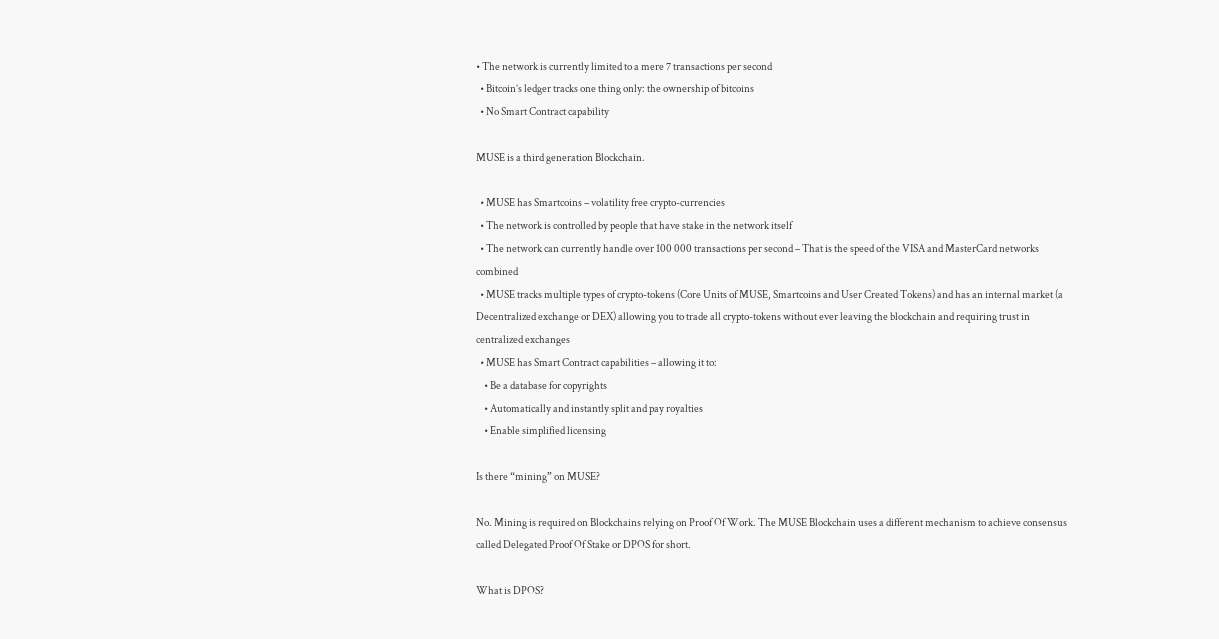• The network is currently limited to a mere 7 transactions per second
  • Bitcoin’s ledger tracks one thing only: the ownership of bitcoins
  • No Smart Contract capability

MUSE is a third generation Blockchain.

  • MUSE has Smartcoins – volatility free crypto-currencies
  • The network is controlled by people that have stake in the network itself
  • The network can currently handle over 100 000 transactions per second – That is the speed of the VISA and MasterCard networks combined
  • MUSE tracks multiple types of crypto-tokens (Core Units of MUSE, Smartcoins and User Created Tokens) and has an internal market (a Decentralized exchange or DEX) allowing you to trade all crypto-tokens without ever leaving the blockchain and requiring trust in centralized exchanges
  • MUSE has Smart Contract capabilities – allowing it to:
    • Be a database for copyrights
    • Automatically and instantly split and pay royalties
    • Enable simplified licensing

Is there “mining” on MUSE?

No. Mining is required on Blockchains relying on Proof Of Work. The MUSE Blockchain uses a different mechanism to achieve consensus called Delegated Proof Of Stake or DPOS for short.

What is DPOS?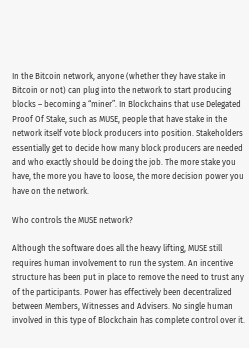In the Bitcoin network, anyone (whether they have stake in Bitcoin or not) can plug into the network to start producing blocks – becoming a “miner”. In Blockchains that use Delegated Proof Of Stake, such as MUSE, people that have stake in the network itself vote block producers into position. Stakeholders essentially get to decide how many block producers are needed and who exactly should be doing the job. The more stake you have, the more you have to loose, the more decision power you have on the network.

Who controls the MUSE network?

Although the software does all the heavy lifting, MUSE still requires human involvement to run the system. An incentive structure has been put in place to remove the need to trust any of the participants. Power has effectively been decentralized between Members, Witnesses and Advisers. No single human involved in this type of Blockchain has complete control over it.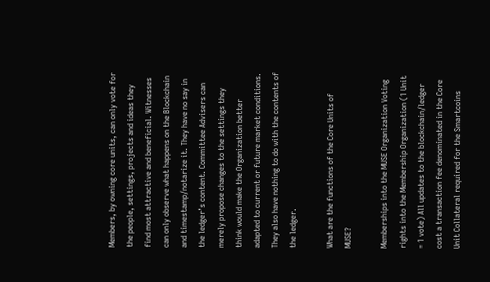Members, by owning core units, can only vote for the people, settings, projects and ideas they find most attractive and beneficial. Witnesses can only observe what happens on the Blockchain and timestamp/notarize it. They have no say in the ledger’s content. Committee Advisers can merely propose changes to the settings they think would make the Organization better adapted to current or future market conditions. They also have nothing to do with the contents of the ledger.

What are the functions of the Core Units of MUSE?

Memberships into the MUSE Organization Voting rights into the Membership Organization (1 Unit = 1 vote) All updates to the blockchain/ledger cost a transaction fee denominated in the Core Unit Collateral required for the Smartcoins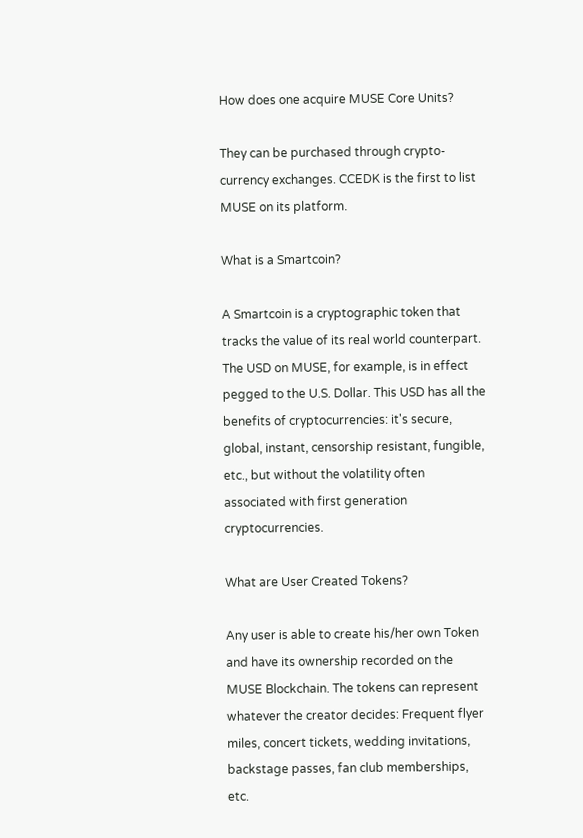How does one acquire MUSE Core Units?

They can be purchased through crypto-currency exchanges. CCEDK is the first to list MUSE on its platform.

What is a Smartcoin?

A Smartcoin is a cryptographic token that tracks the value of its real world counterpart. The USD on MUSE, for example, is in effect pegged to the U.S. Dollar. This USD has all the benefits of cryptocurrencies: it's secure, global, instant, censorship resistant, fungible, etc., but without the volatility often associated with first generation cryptocurrencies.

What are User Created Tokens?

Any user is able to create his/her own Token and have its ownership recorded on the MUSE Blockchain. The tokens can represent whatever the creator decides: Frequent flyer miles, concert tickets, wedding invitations, backstage passes, fan club memberships, etc.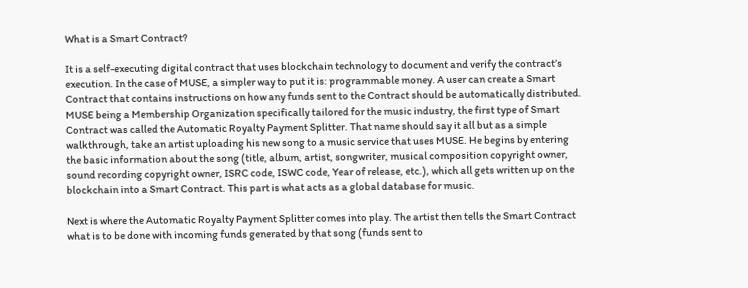What is a Smart Contract?

It is a self-executing digital contract that uses blockchain technology to document and verify the contract’s execution. In the case of MUSE, a simpler way to put it is: programmable money. A user can create a Smart Contract that contains instructions on how any funds sent to the Contract should be automatically distributed. MUSE being a Membership Organization specifically tailored for the music industry, the first type of Smart Contract was called the Automatic Royalty Payment Splitter. That name should say it all but as a simple walkthrough, take an artist uploading his new song to a music service that uses MUSE. He begins by entering the basic information about the song (title, album, artist, songwriter, musical composition copyright owner, sound recording copyright owner, ISRC code, ISWC code, Year of release, etc.), which all gets written up on the blockchain into a Smart Contract. This part is what acts as a global database for music.

Next is where the Automatic Royalty Payment Splitter comes into play. The artist then tells the Smart Contract what is to be done with incoming funds generated by that song (funds sent to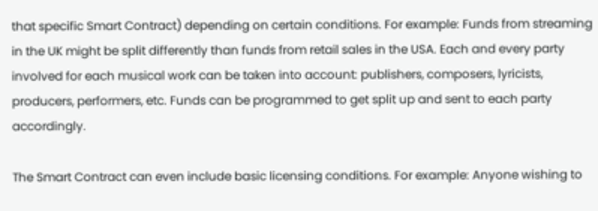that specific Smart Contract) depending on certain conditions. For example: Funds from streaming in the UK might be split differently than funds from retail sales in the USA. Each and every party involved for each musical work can be taken into account: publishers, composers, lyricists, producers, performers, etc. Funds can be programmed to get split up and sent to each party accordingly.

The Smart Contract can even include basic licensing conditions. For example: Anyone wishing to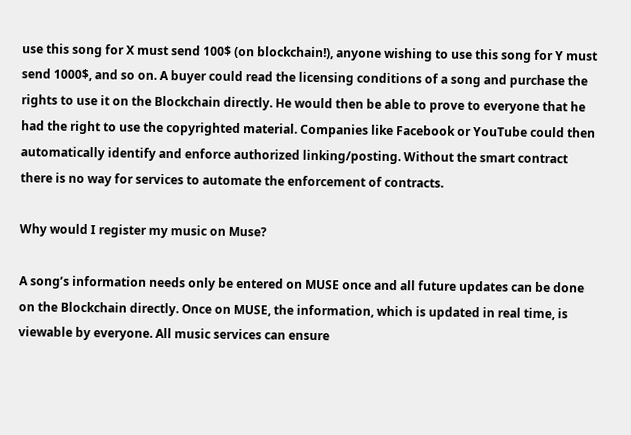use this song for X must send 100$ (on blockchain!), anyone wishing to use this song for Y must send 1000$, and so on. A buyer could read the licensing conditions of a song and purchase the rights to use it on the Blockchain directly. He would then be able to prove to everyone that he had the right to use the copyrighted material. Companies like Facebook or YouTube could then automatically identify and enforce authorized linking/posting. Without the smart contract there is no way for services to automate the enforcement of contracts.

Why would I register my music on Muse?

A song’s information needs only be entered on MUSE once and all future updates can be done on the Blockchain directly. Once on MUSE, the information, which is updated in real time, is viewable by everyone. All music services can ensure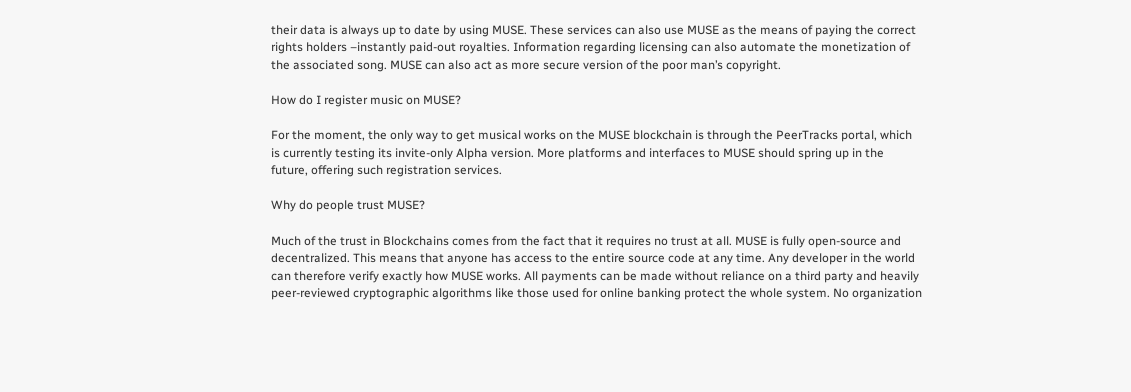their data is always up to date by using MUSE. These services can also use MUSE as the means of paying the correct rights holders –instantly paid-out royalties. Information regarding licensing can also automate the monetization of the associated song. MUSE can also act as more secure version of the poor man’s copyright.

How do I register music on MUSE?

For the moment, the only way to get musical works on the MUSE blockchain is through the PeerTracks portal, which is currently testing its invite-only Alpha version. More platforms and interfaces to MUSE should spring up in the future, offering such registration services.

Why do people trust MUSE?

Much of the trust in Blockchains comes from the fact that it requires no trust at all. MUSE is fully open-source and decentralized. This means that anyone has access to the entire source code at any time. Any developer in the world can therefore verify exactly how MUSE works. All payments can be made without reliance on a third party and heavily peer-reviewed cryptographic algorithms like those used for online banking protect the whole system. No organization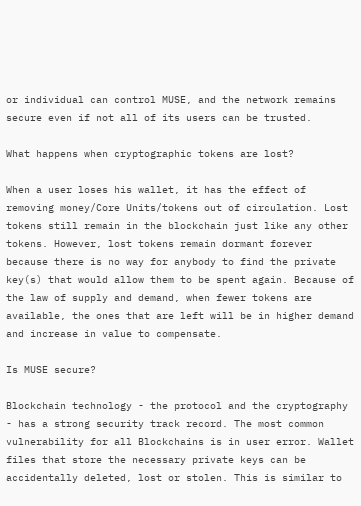or individual can control MUSE, and the network remains secure even if not all of its users can be trusted.

What happens when cryptographic tokens are lost?

When a user loses his wallet, it has the effect of removing money/Core Units/tokens out of circulation. Lost tokens still remain in the blockchain just like any other tokens. However, lost tokens remain dormant forever because there is no way for anybody to find the private key(s) that would allow them to be spent again. Because of the law of supply and demand, when fewer tokens are available, the ones that are left will be in higher demand and increase in value to compensate.

Is MUSE secure?

Blockchain technology - the protocol and the cryptography - has a strong security track record. The most common vulnerability for all Blockchains is in user error. Wallet files that store the necessary private keys can be accidentally deleted, lost or stolen. This is similar to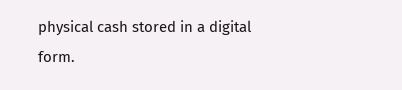physical cash stored in a digital form.